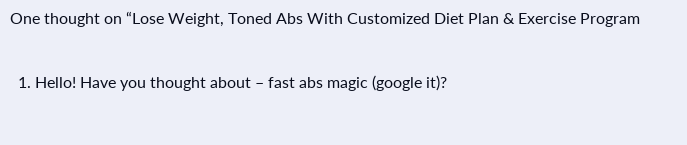One thought on “Lose Weight, Toned Abs With Customized Diet Plan & Exercise Program

  1. Hello! Have you thought about – fast abs magic (google it)?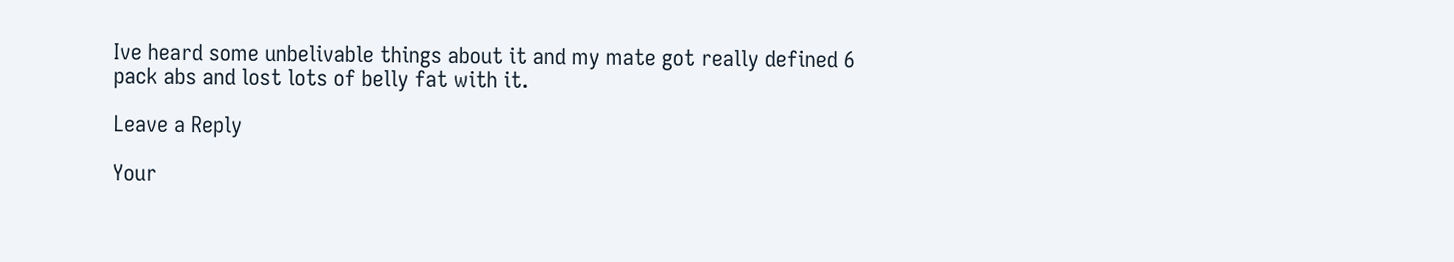Ive heard some unbelivable things about it and my mate got really defined 6 pack abs and lost lots of belly fat with it.

Leave a Reply

Your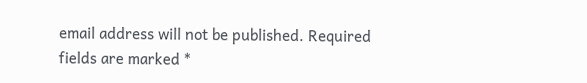email address will not be published. Required fields are marked *